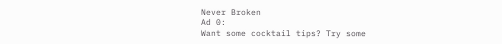Never Broken
Ad 0:
Want some cocktail tips? Try some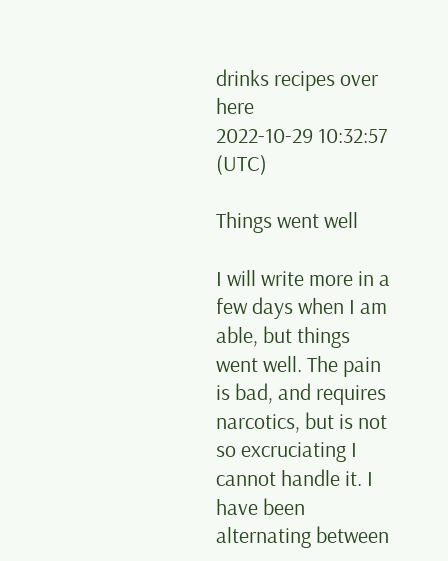drinks recipes over here
2022-10-29 10:32:57 (UTC)

Things went well

I will write more in a few days when I am able, but things went well. The pain is bad, and requires narcotics, but is not so excruciating I cannot handle it. I have been alternating between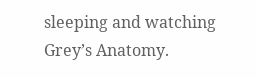sleeping and watching Grey’s Anatomy.